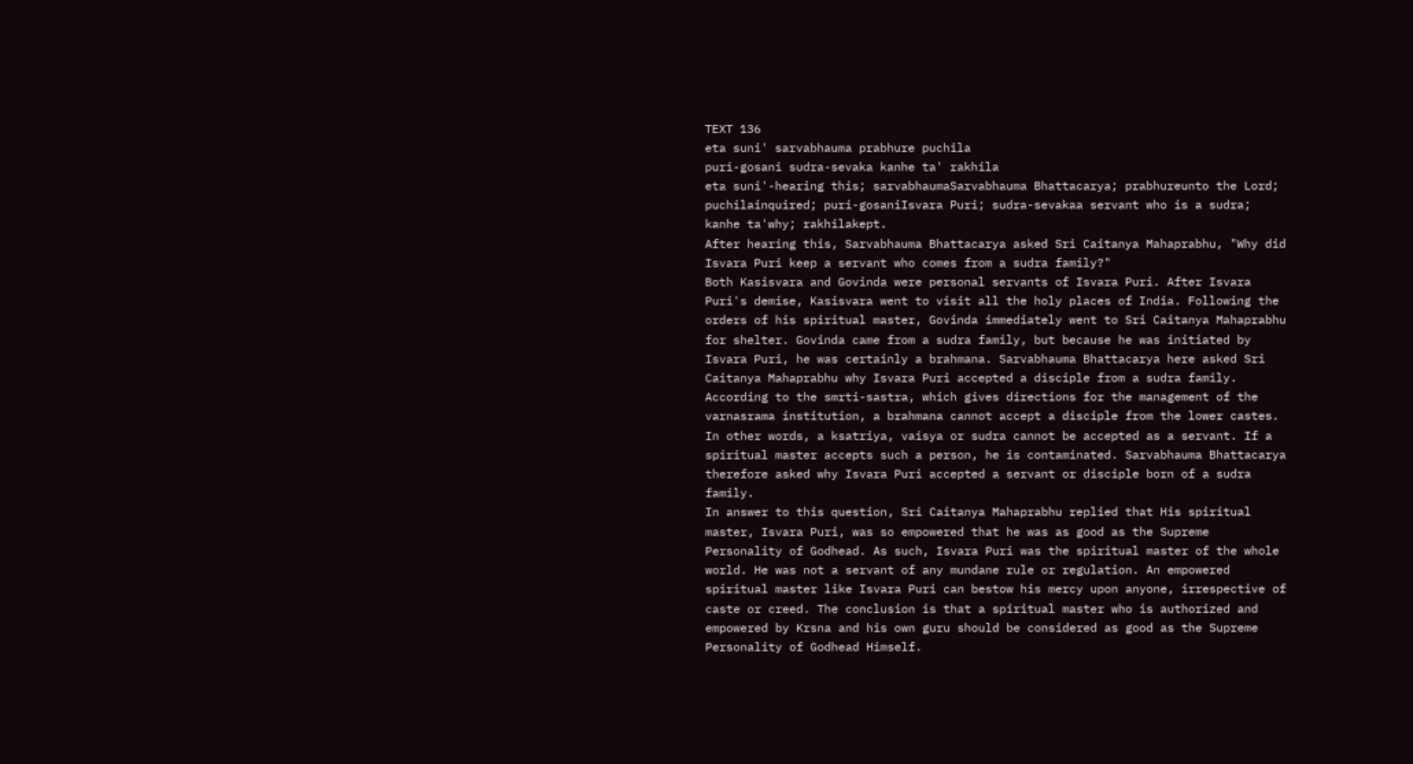TEXT 136
eta suni' sarvabhauma prabhure puchila
puri-gosani sudra-sevaka kanhe ta' rakhila
eta suni'-hearing this; sarvabhaumaSarvabhauma Bhattacarya; prabhureunto the Lord; puchilainquired; puri-gosaniIsvara Puri; sudra-sevakaa servant who is a sudra; kanhe ta'why; rakhilakept.
After hearing this, Sarvabhauma Bhattacarya asked Sri Caitanya Mahaprabhu, "Why did Isvara Puri keep a servant who comes from a sudra family?"
Both Kasisvara and Govinda were personal servants of Isvara Puri. After Isvara Puri's demise, Kasisvara went to visit all the holy places of India. Following the orders of his spiritual master, Govinda immediately went to Sri Caitanya Mahaprabhu for shelter. Govinda came from a sudra family, but because he was initiated by Isvara Puri, he was certainly a brahmana. Sarvabhauma Bhattacarya here asked Sri Caitanya Mahaprabhu why Isvara Puri accepted a disciple from a sudra family. According to the smrti-sastra, which gives directions for the management of the varnasrama institution, a brahmana cannot accept a disciple from the lower castes. In other words, a ksatriya, vaisya or sudra cannot be accepted as a servant. If a spiritual master accepts such a person, he is contaminated. Sarvabhauma Bhattacarya therefore asked why Isvara Puri accepted a servant or disciple born of a sudra family.
In answer to this question, Sri Caitanya Mahaprabhu replied that His spiritual master, Isvara Puri, was so empowered that he was as good as the Supreme Personality of Godhead. As such, Isvara Puri was the spiritual master of the whole world. He was not a servant of any mundane rule or regulation. An empowered spiritual master like Isvara Puri can bestow his mercy upon anyone, irrespective of caste or creed. The conclusion is that a spiritual master who is authorized and empowered by Krsna and his own guru should be considered as good as the Supreme Personality of Godhead Himself.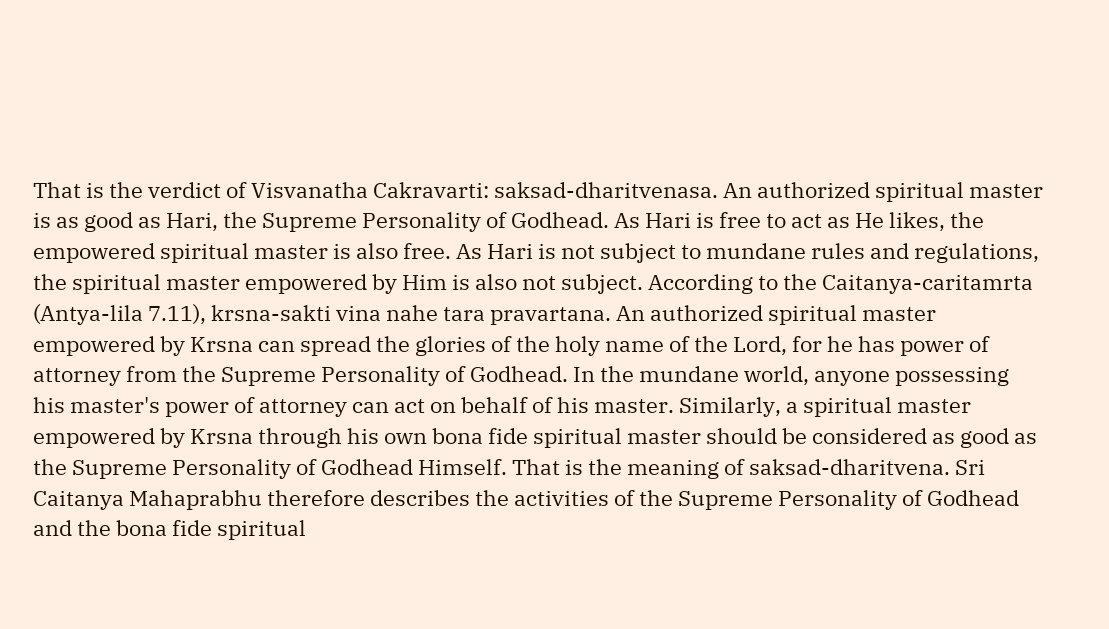That is the verdict of Visvanatha Cakravarti: saksad-dharitvenasa. An authorized spiritual master is as good as Hari, the Supreme Personality of Godhead. As Hari is free to act as He likes, the empowered spiritual master is also free. As Hari is not subject to mundane rules and regulations, the spiritual master empowered by Him is also not subject. According to the Caitanya-caritamrta (Antya-lila 7.11), krsna-sakti vina nahe tara pravartana. An authorized spiritual master empowered by Krsna can spread the glories of the holy name of the Lord, for he has power of attorney from the Supreme Personality of Godhead. In the mundane world, anyone possessing his master's power of attorney can act on behalf of his master. Similarly, a spiritual master empowered by Krsna through his own bona fide spiritual master should be considered as good as the Supreme Personality of Godhead Himself. That is the meaning of saksad-dharitvena. Sri Caitanya Mahaprabhu therefore describes the activities of the Supreme Personality of Godhead and the bona fide spiritual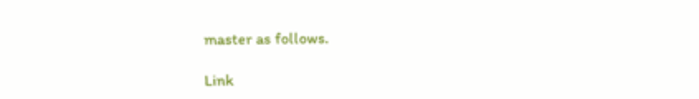master as follows.

Link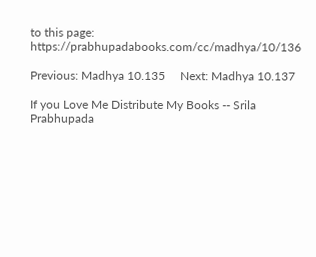to this page: https://prabhupadabooks.com/cc/madhya/10/136

Previous: Madhya 10.135     Next: Madhya 10.137

If you Love Me Distribute My Books -- Srila Prabhupada